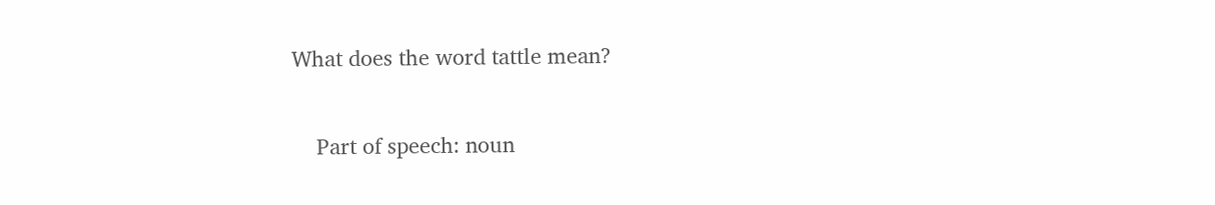What does the word tattle mean?

    Part of speech: noun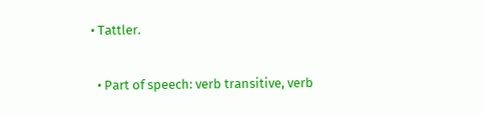• Tattler.

  • Part of speech: verb transitive, verb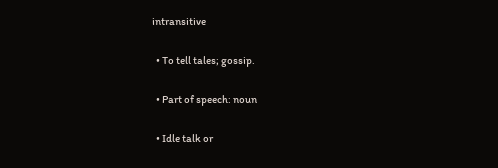intransitive

  • To tell tales; gossip.

  • Part of speech: noun

  • Idle talk or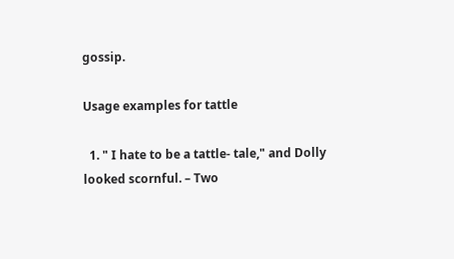gossip.

Usage examples for tattle

  1. " I hate to be a tattle- tale," and Dolly looked scornful. – Two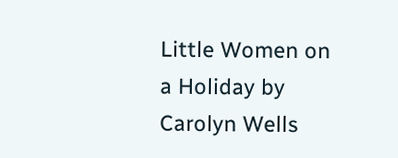Little Women on a Holiday by Carolyn Wells